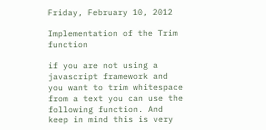Friday, February 10, 2012

Implementation of the Trim function

if you are not using a javascript framework and you want to trim whitespace from a text you can use the following function. And keep in mind this is very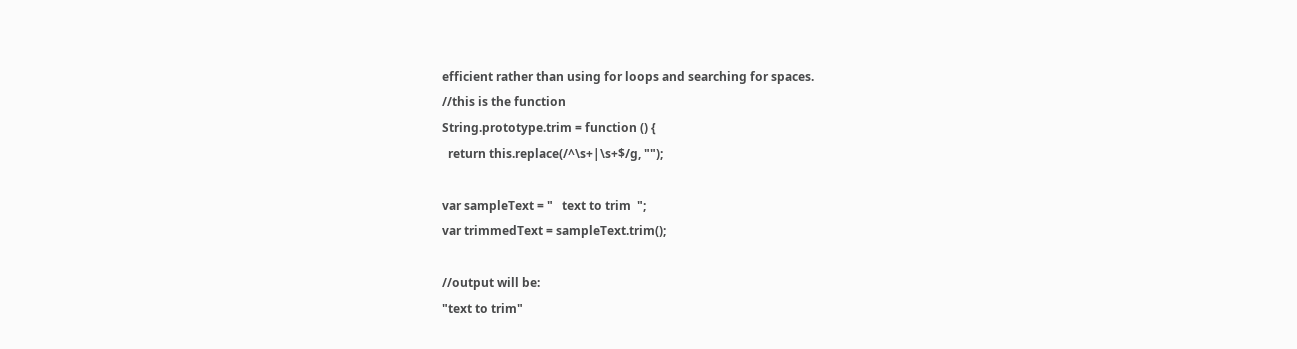efficient rather than using for loops and searching for spaces.
//this is the function
String.prototype.trim = function () {
  return this.replace(/^\s+|\s+$/g, "");

var sampleText = "   text to trim  ";
var trimmedText = sampleText.trim();

//output will be:
"text to trim"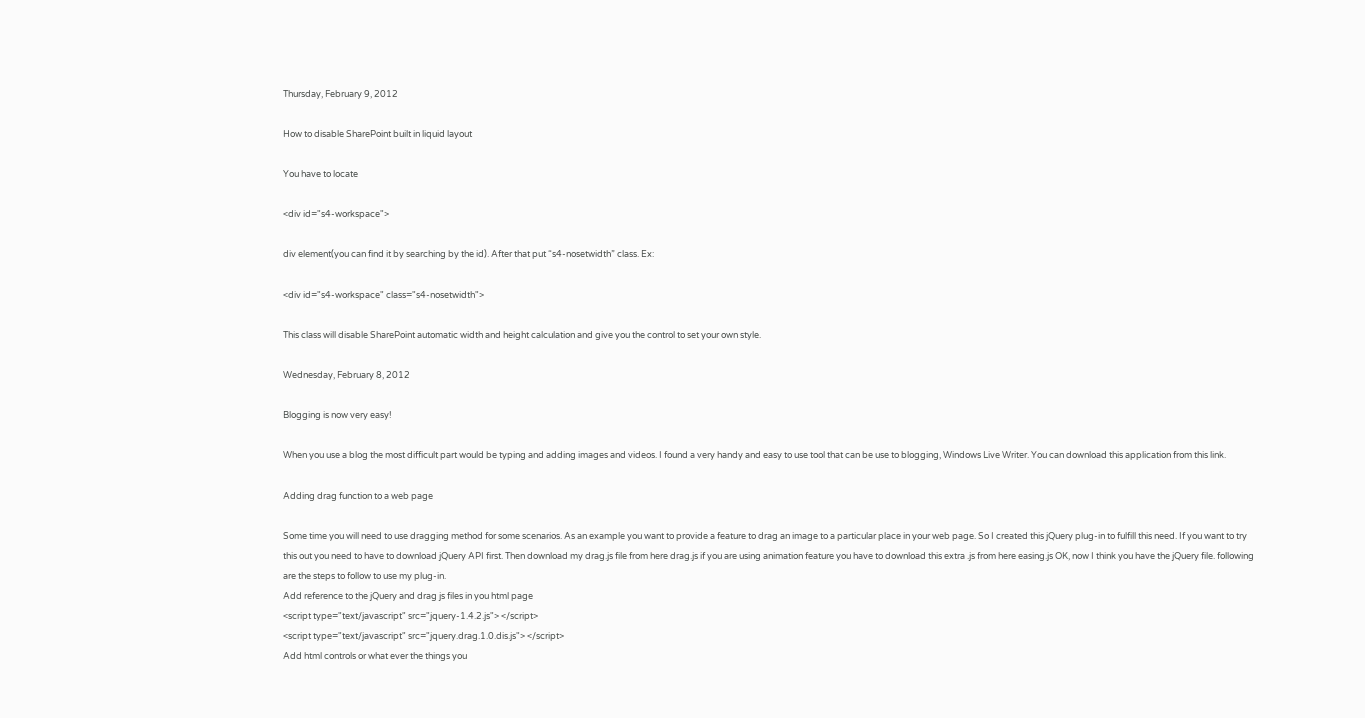Thursday, February 9, 2012

How to disable SharePoint built in liquid layout

You have to locate

<div id="s4-workspace">

div element(you can find it by searching by the id). After that put “s4-nosetwidth” class. Ex:

<div id="s4-workspace" class="s4-nosetwidth">

This class will disable SharePoint automatic width and height calculation and give you the control to set your own style.

Wednesday, February 8, 2012

Blogging is now very easy!

When you use a blog the most difficult part would be typing and adding images and videos. I found a very handy and easy to use tool that can be use to blogging, Windows Live Writer. You can download this application from this link.

Adding drag function to a web page

Some time you will need to use dragging method for some scenarios. As an example you want to provide a feature to drag an image to a particular place in your web page. So I created this jQuery plug-in to fulfill this need. If you want to try this out you need to have to download jQuery API first. Then download my drag.js file from here drag.js if you are using animation feature you have to download this extra .js from here easing.js OK, now I think you have the jQuery file. following are the steps to follow to use my plug-in.
Add reference to the jQuery and drag js files in you html page
<script type="text/javascript" src="jquery-1.4.2.js"> </script>
<script type="text/javascript" src="jquery.drag.1.0.dis.js"> </script>
Add html controls or what ever the things you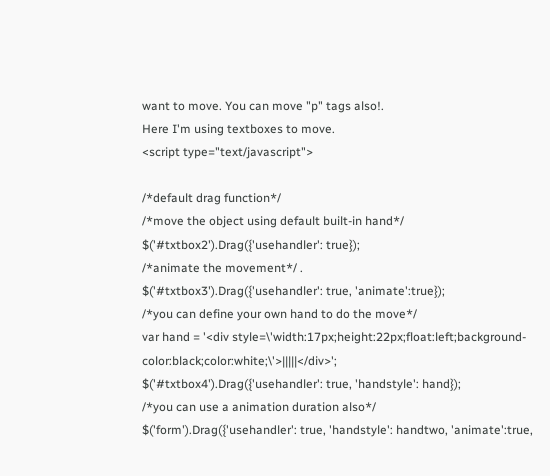want to move. You can move "p" tags also!.
Here I'm using textboxes to move.
<script type="text/javascript">

/*default drag function*/
/*move the object using default built-in hand*/
$('#txtbox2').Drag({'usehandler': true});
/*animate the movement*/ .
$('#txtbox3').Drag({'usehandler': true, 'animate':true});
/*you can define your own hand to do the move*/
var hand = '<div style=\'width:17px;height:22px;float:left;background-color:black;color:white;\'>|||||</div>';
$('#txtbox4').Drag({'usehandler': true, 'handstyle': hand});
/*you can use a animation duration also*/
$('form').Drag({'usehandler': true, 'handstyle': handtwo, 'animate':true,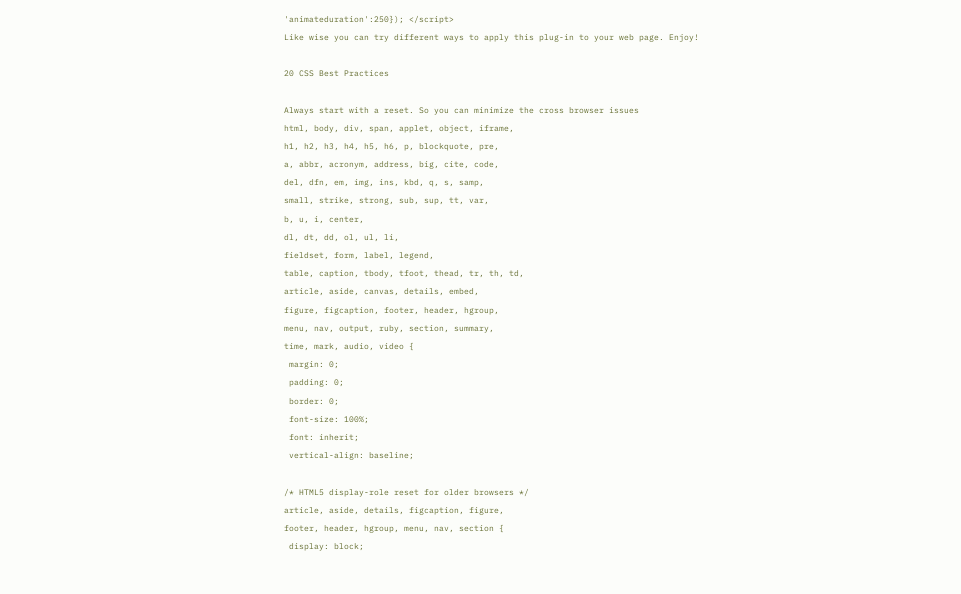'animateduration':250}); </script>
Like wise you can try different ways to apply this plug-in to your web page. Enjoy!

20 CSS Best Practices

Always start with a reset. So you can minimize the cross browser issues
html, body, div, span, applet, object, iframe,
h1, h2, h3, h4, h5, h6, p, blockquote, pre,
a, abbr, acronym, address, big, cite, code,
del, dfn, em, img, ins, kbd, q, s, samp,
small, strike, strong, sub, sup, tt, var,
b, u, i, center,
dl, dt, dd, ol, ul, li,
fieldset, form, label, legend,
table, caption, tbody, tfoot, thead, tr, th, td,
article, aside, canvas, details, embed,
figure, figcaption, footer, header, hgroup,
menu, nav, output, ruby, section, summary,
time, mark, audio, video {
 margin: 0;
 padding: 0;
 border: 0;
 font-size: 100%;
 font: inherit;
 vertical-align: baseline;

/* HTML5 display-role reset for older browsers */
article, aside, details, figcaption, figure,
footer, header, hgroup, menu, nav, section {
 display: block;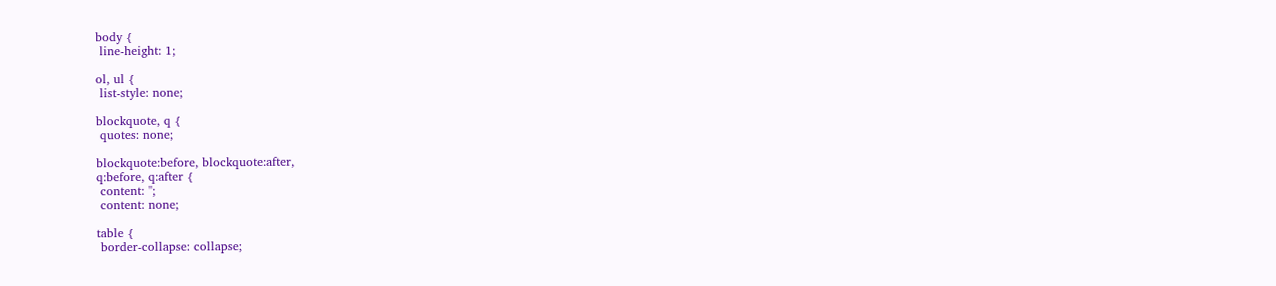body {
 line-height: 1;

ol, ul {
 list-style: none;

blockquote, q {
 quotes: none;

blockquote:before, blockquote:after,
q:before, q:after {
 content: '';
 content: none;

table {
 border-collapse: collapse;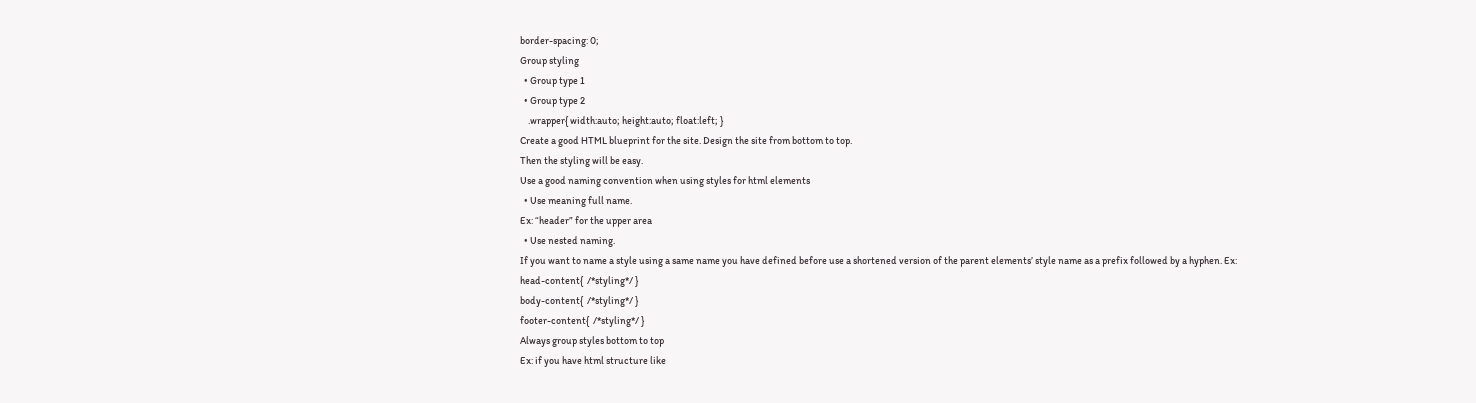border-spacing: 0;
Group styling
  • Group type 1
  • Group type 2
    .wrapper{ width:auto; height:auto; float:left; }
Create a good HTML blueprint for the site. Design the site from bottom to top.
Then the styling will be easy.
Use a good naming convention when using styles for html elements
  • Use meaning full name.
Ex: “header” for the upper area
  • Use nested naming.
If you want to name a style using a same name you have defined before use a shortened version of the parent elements’ style name as a prefix followed by a hyphen. Ex:
head-content{  /*styling*/ }
body-content{  /*styling*/ }
footer-content{  /*styling*/ }
Always group styles bottom to top
Ex: if you have html structure like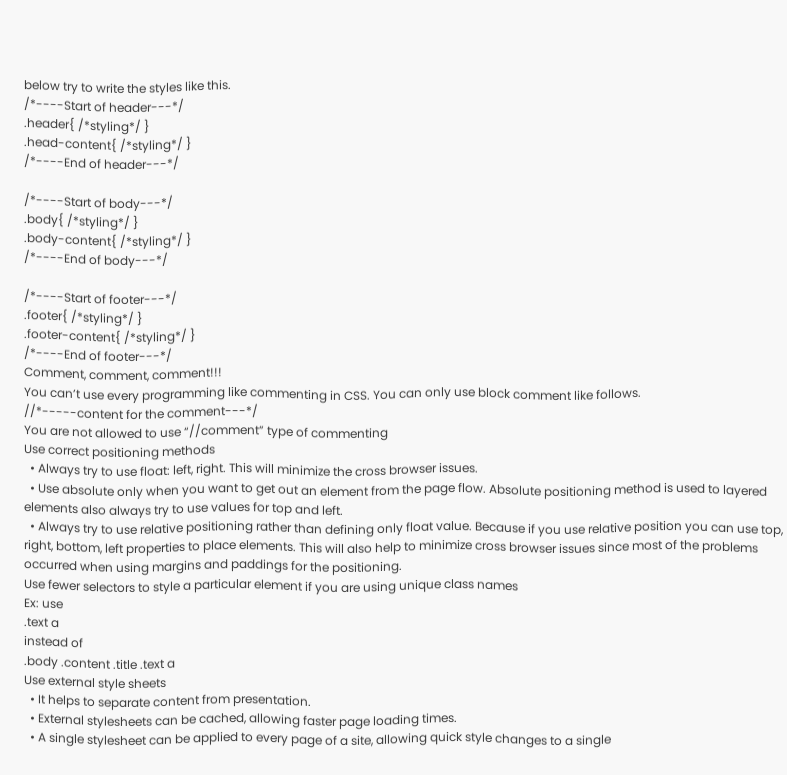below try to write the styles like this.
/*----Start of header---*/
.header{ /*styling*/ }
.head-content{ /*styling*/ }
/*----End of header---*/

/*----Start of body---*/
.body{ /*styling*/ }
.body-content{ /*styling*/ }
/*----End of body---*/

/*----Start of footer---*/
.footer{ /*styling*/ }
.footer-content{ /*styling*/ }
/*----End of footer---*/
Comment, comment, comment!!!
You can’t use every programming like commenting in CSS. You can only use block comment like follows.
//*-----content for the comment---*/
You are not allowed to use “//comment” type of commenting
Use correct positioning methods
  • Always try to use float: left, right. This will minimize the cross browser issues.
  • Use absolute only when you want to get out an element from the page flow. Absolute positioning method is used to layered elements also always try to use values for top and left.
  • Always try to use relative positioning rather than defining only float value. Because if you use relative position you can use top, right, bottom, left properties to place elements. This will also help to minimize cross browser issues since most of the problems occurred when using margins and paddings for the positioning.
Use fewer selectors to style a particular element if you are using unique class names
Ex: use
.text a
instead of
.body .content .title .text a
Use external style sheets
  • It helps to separate content from presentation.
  • External stylesheets can be cached, allowing faster page loading times.
  • A single stylesheet can be applied to every page of a site, allowing quick style changes to a single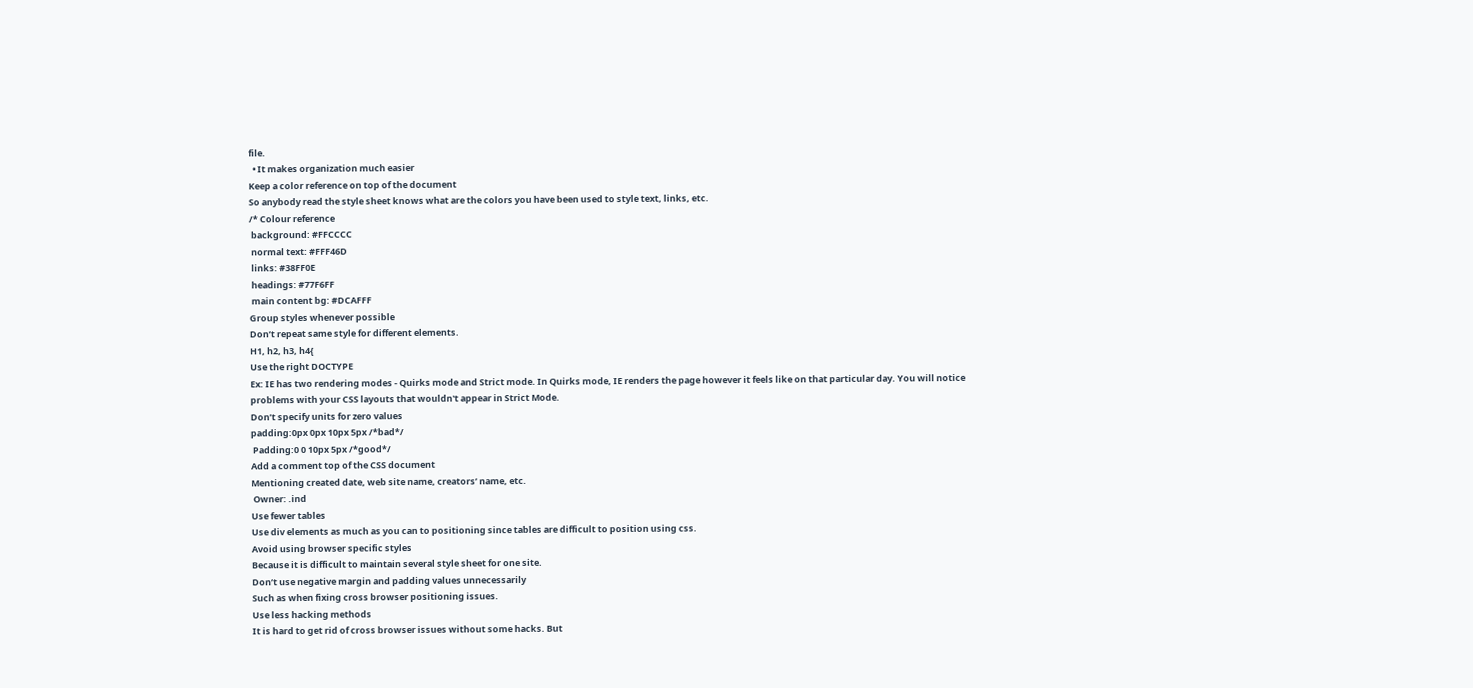file.
  • It makes organization much easier
Keep a color reference on top of the document
So anybody read the style sheet knows what are the colors you have been used to style text, links, etc.
/* Colour reference
 background: #FFCCCC
 normal text: #FFF46D
 links: #38FF0E
 headings: #77F6FF
 main content bg: #DCAFFF
Group styles whenever possible
Don’t repeat same style for different elements.
H1, h2, h3, h4{
Use the right DOCTYPE
Ex: IE has two rendering modes - Quirks mode and Strict mode. In Quirks mode, IE renders the page however it feels like on that particular day. You will notice problems with your CSS layouts that wouldn't appear in Strict Mode.
Don’t specify units for zero values
padding:0px 0px 10px 5px /*bad*/
 Padding:0 0 10px 5px /*good*/
Add a comment top of the CSS document
Mentioning created date, web site name, creators’ name, etc.
 Owner: .ind
Use fewer tables
Use div elements as much as you can to positioning since tables are difficult to position using css.
Avoid using browser specific styles
Because it is difficult to maintain several style sheet for one site.
Don’t use negative margin and padding values unnecessarily
Such as when fixing cross browser positioning issues.
Use less hacking methods
It is hard to get rid of cross browser issues without some hacks. But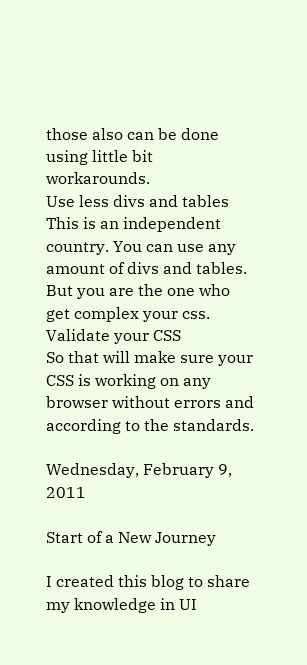those also can be done using little bit workarounds.
Use less divs and tables
This is an independent country. You can use any amount of divs and tables. But you are the one who get complex your css.
Validate your CSS
So that will make sure your CSS is working on any browser without errors and according to the standards.

Wednesday, February 9, 2011

Start of a New Journey

I created this blog to share my knowledge in UI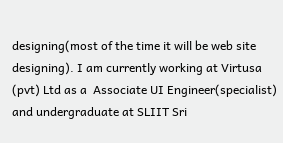designing(most of the time it will be web site designing). I am currently working at Virtusa (pvt) Ltd as a  Associate UI Engineer(specialist) and undergraduate at SLIIT Sri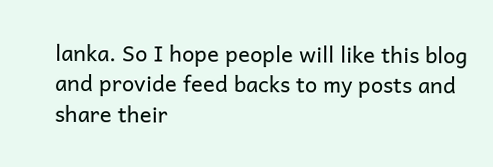lanka. So I hope people will like this blog and provide feed backs to my posts and share their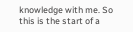knowledge with me. So this is the start of a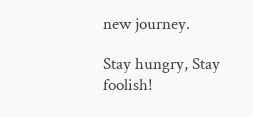new journey.

Stay hungry, Stay foolish!